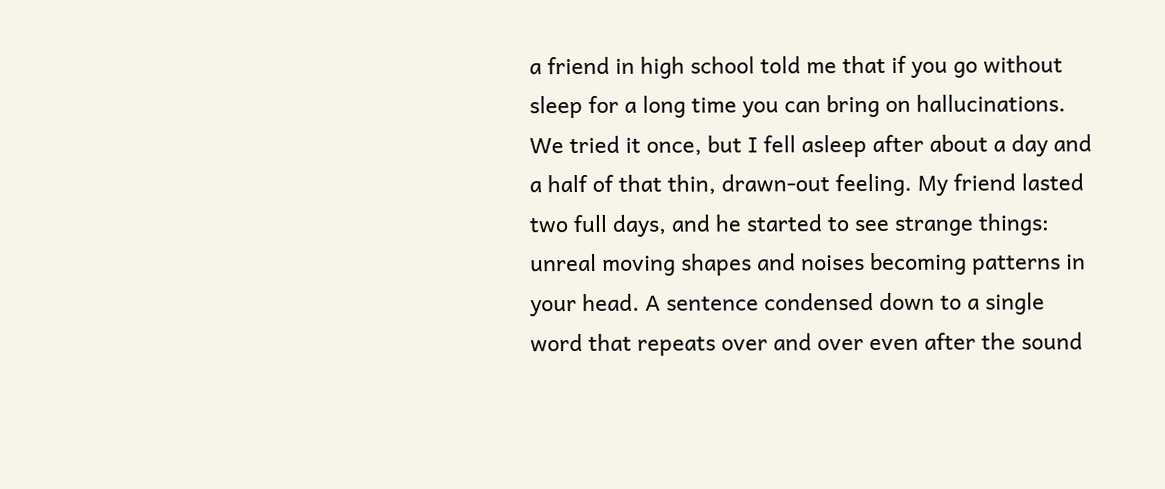a friend in high school told me that if you go without sleep for a long time you can bring on hallucinations. We tried it once, but I fell asleep after about a day and a half of that thin, drawn-out feeling. My friend lasted two full days, and he started to see strange things: unreal moving shapes and noises becoming patterns in your head. A sentence condensed down to a single word that repeats over and over even after the sound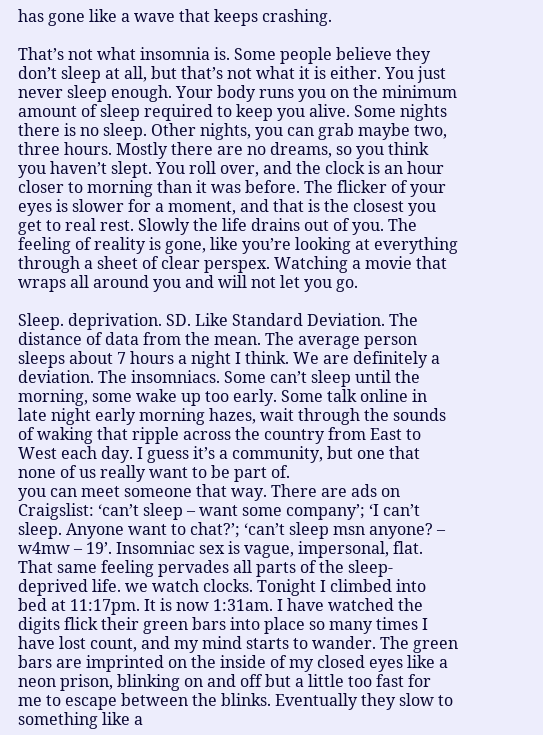has gone like a wave that keeps crashing.

That’s not what insomnia is. Some people believe they don’t sleep at all, but that’s not what it is either. You just never sleep enough. Your body runs you on the minimum amount of sleep required to keep you alive. Some nights there is no sleep. Other nights, you can grab maybe two, three hours. Mostly there are no dreams, so you think you haven’t slept. You roll over, and the clock is an hour closer to morning than it was before. The flicker of your eyes is slower for a moment, and that is the closest you get to real rest. Slowly the life drains out of you. The feeling of reality is gone, like you’re looking at everything through a sheet of clear perspex. Watching a movie that wraps all around you and will not let you go.

Sleep. deprivation. SD. Like Standard Deviation. The distance of data from the mean. The average person sleeps about 7 hours a night I think. We are definitely a deviation. The insomniacs. Some can’t sleep until the morning, some wake up too early. Some talk online in late night early morning hazes, wait through the sounds of waking that ripple across the country from East to West each day. I guess it’s a community, but one that none of us really want to be part of.
you can meet someone that way. There are ads on Craigslist: ‘can’t sleep – want some company’; ‘I can’t sleep. Anyone want to chat?’; ‘can’t sleep msn anyone? – w4mw – 19’. Insomniac sex is vague, impersonal, flat. That same feeling pervades all parts of the sleep-deprived life. we watch clocks. Tonight I climbed into bed at 11:17pm. It is now 1:31am. I have watched the digits flick their green bars into place so many times I have lost count, and my mind starts to wander. The green bars are imprinted on the inside of my closed eyes like a neon prison, blinking on and off but a little too fast for me to escape between the blinks. Eventually they slow to something like a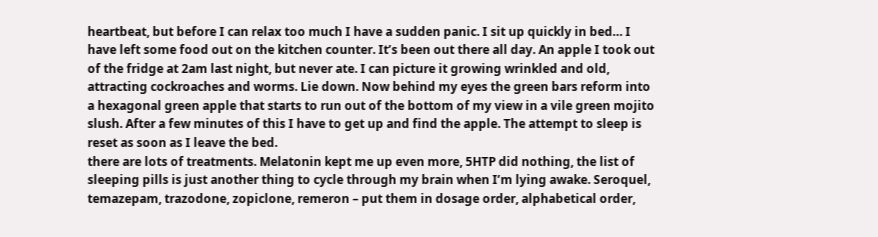heartbeat, but before I can relax too much I have a sudden panic. I sit up quickly in bed… I have left some food out on the kitchen counter. It’s been out there all day. An apple I took out of the fridge at 2am last night, but never ate. I can picture it growing wrinkled and old, attracting cockroaches and worms. Lie down. Now behind my eyes the green bars reform into a hexagonal green apple that starts to run out of the bottom of my view in a vile green mojito slush. After a few minutes of this I have to get up and find the apple. The attempt to sleep is reset as soon as I leave the bed.
there are lots of treatments. Melatonin kept me up even more, 5HTP did nothing, the list of sleeping pills is just another thing to cycle through my brain when I’m lying awake. Seroquel, temazepam, trazodone, zopiclone, remeron – put them in dosage order, alphabetical order,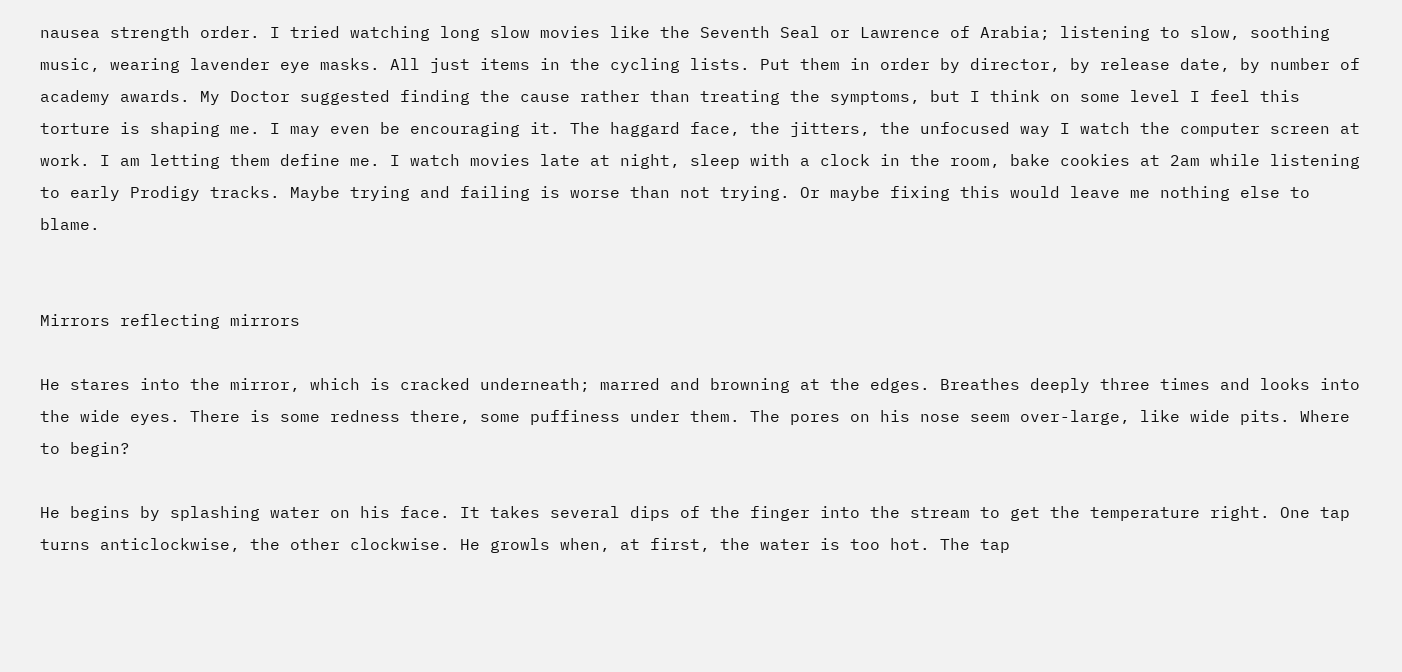nausea strength order. I tried watching long slow movies like the Seventh Seal or Lawrence of Arabia; listening to slow, soothing music, wearing lavender eye masks. All just items in the cycling lists. Put them in order by director, by release date, by number of academy awards. My Doctor suggested finding the cause rather than treating the symptoms, but I think on some level I feel this torture is shaping me. I may even be encouraging it. The haggard face, the jitters, the unfocused way I watch the computer screen at work. I am letting them define me. I watch movies late at night, sleep with a clock in the room, bake cookies at 2am while listening to early Prodigy tracks. Maybe trying and failing is worse than not trying. Or maybe fixing this would leave me nothing else to blame.


Mirrors reflecting mirrors

He stares into the mirror, which is cracked underneath; marred and browning at the edges. Breathes deeply three times and looks into the wide eyes. There is some redness there, some puffiness under them. The pores on his nose seem over-large, like wide pits. Where to begin?

He begins by splashing water on his face. It takes several dips of the finger into the stream to get the temperature right. One tap turns anticlockwise, the other clockwise. He growls when, at first, the water is too hot. The tap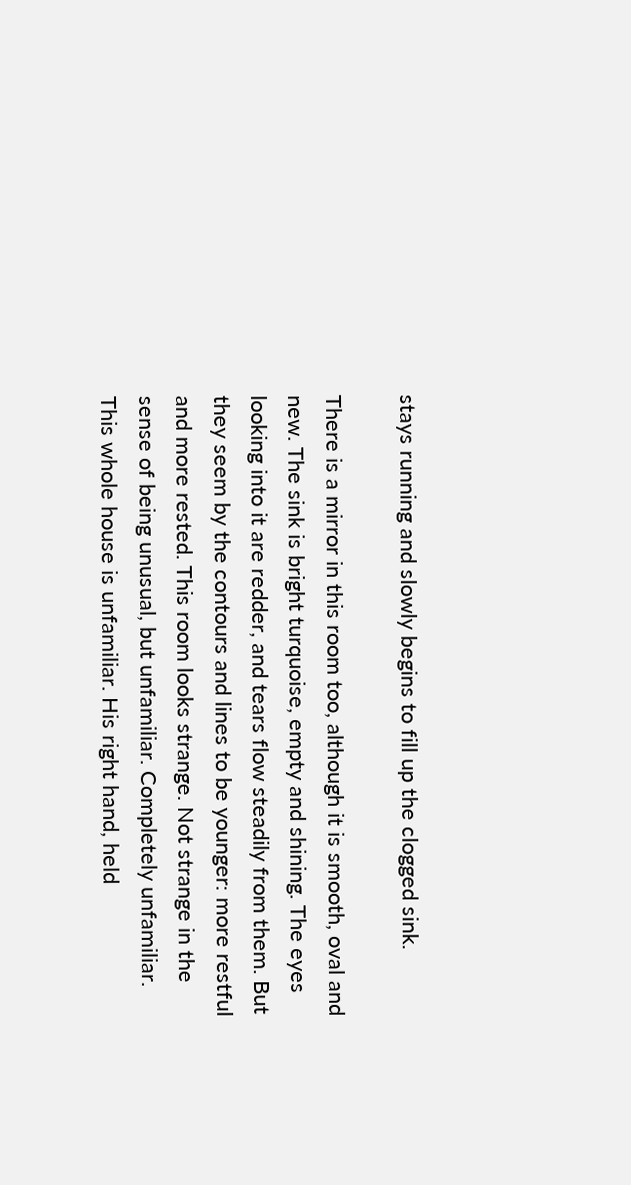stays running and slowly begins to fill up the clogged sink.

There is a mirror in this room too, although it is smooth, oval and new. The sink is bright turquoise, empty and shining. The eyes looking into it are redder, and tears flow steadily from them. But they seem by the contours and lines to be younger: more restful and more rested. This room looks strange. Not strange in the sense of being unusual, but unfamiliar. Completely unfamiliar. This whole house is unfamiliar. His right hand, held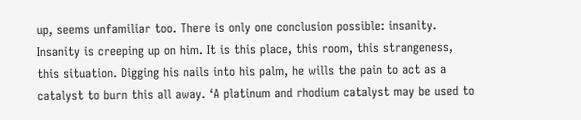up, seems unfamiliar too. There is only one conclusion possible: insanity. Insanity is creeping up on him. It is this place, this room, this strangeness, this situation. Digging his nails into his palm, he wills the pain to act as a catalyst to burn this all away. ‘A platinum and rhodium catalyst may be used to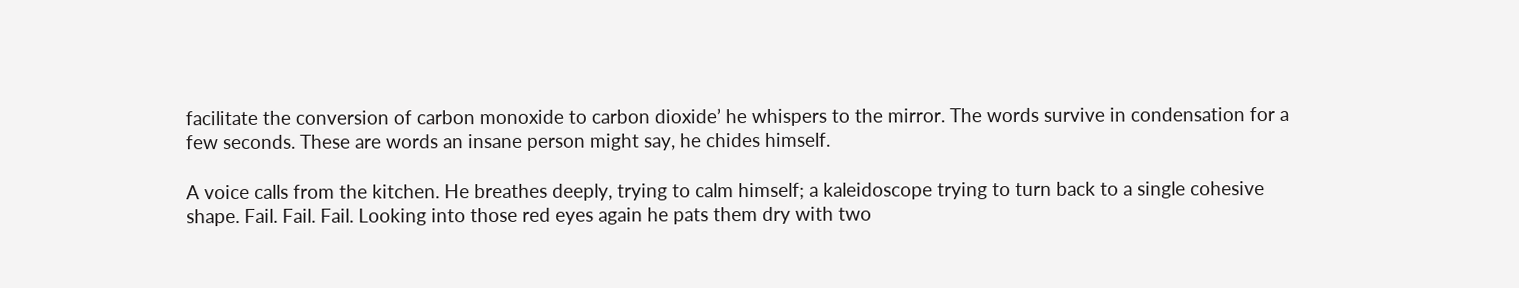facilitate the conversion of carbon monoxide to carbon dioxide’ he whispers to the mirror. The words survive in condensation for a few seconds. These are words an insane person might say, he chides himself.

A voice calls from the kitchen. He breathes deeply, trying to calm himself; a kaleidoscope trying to turn back to a single cohesive shape. Fail. Fail. Fail. Looking into those red eyes again he pats them dry with two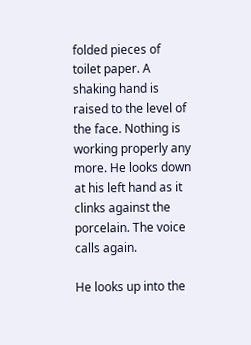folded pieces of toilet paper. A shaking hand is raised to the level of the face. Nothing is working properly any more. He looks down at his left hand as it clinks against the porcelain. The voice calls again.

He looks up into the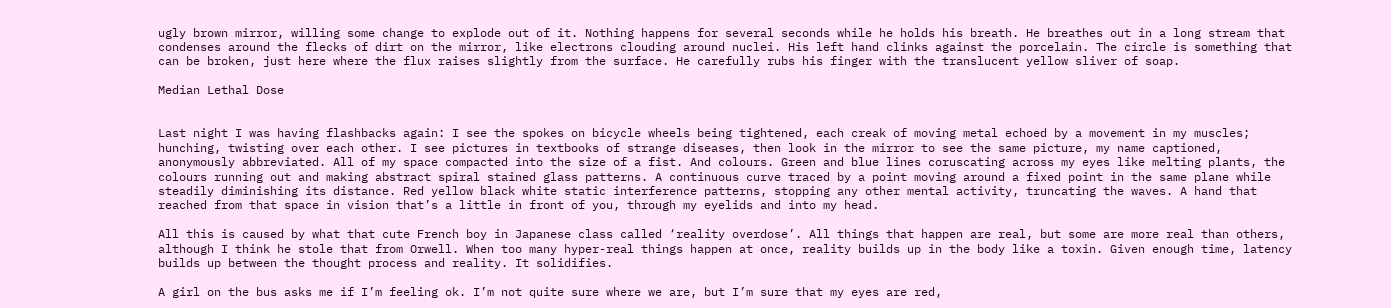ugly brown mirror, willing some change to explode out of it. Nothing happens for several seconds while he holds his breath. He breathes out in a long stream that condenses around the flecks of dirt on the mirror, like electrons clouding around nuclei. His left hand clinks against the porcelain. The circle is something that can be broken, just here where the flux raises slightly from the surface. He carefully rubs his finger with the translucent yellow sliver of soap.

Median Lethal Dose


Last night I was having flashbacks again: I see the spokes on bicycle wheels being tightened, each creak of moving metal echoed by a movement in my muscles; hunching, twisting over each other. I see pictures in textbooks of strange diseases, then look in the mirror to see the same picture, my name captioned, anonymously abbreviated. All of my space compacted into the size of a fist. And colours. Green and blue lines coruscating across my eyes like melting plants, the colours running out and making abstract spiral stained glass patterns. A continuous curve traced by a point moving around a fixed point in the same plane while steadily diminishing its distance. Red yellow black white static interference patterns, stopping any other mental activity, truncating the waves. A hand that reached from that space in vision that’s a little in front of you, through my eyelids and into my head.

All this is caused by what that cute French boy in Japanese class called ‘reality overdose’. All things that happen are real, but some are more real than others, although I think he stole that from Orwell. When too many hyper-real things happen at once, reality builds up in the body like a toxin. Given enough time, latency builds up between the thought process and reality. It solidifies.

A girl on the bus asks me if I’m feeling ok. I’m not quite sure where we are, but I’m sure that my eyes are red,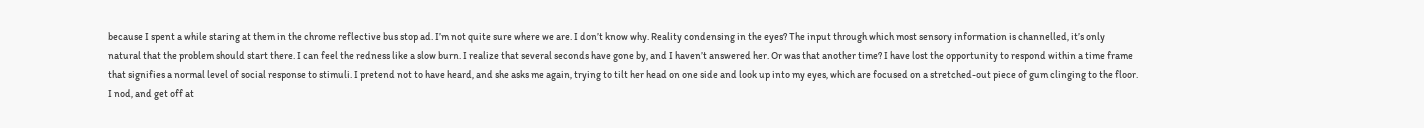because I spent a while staring at them in the chrome reflective bus stop ad. I’m not quite sure where we are. I don’t know why. Reality condensing in the eyes? The input through which most sensory information is channelled, it’s only natural that the problem should start there. I can feel the redness like a slow burn. I realize that several seconds have gone by, and I haven’t answered her. Or was that another time? I have lost the opportunity to respond within a time frame that signifies a normal level of social response to stimuli. I pretend not to have heard, and she asks me again, trying to tilt her head on one side and look up into my eyes, which are focused on a stretched-out piece of gum clinging to the floor. I nod, and get off at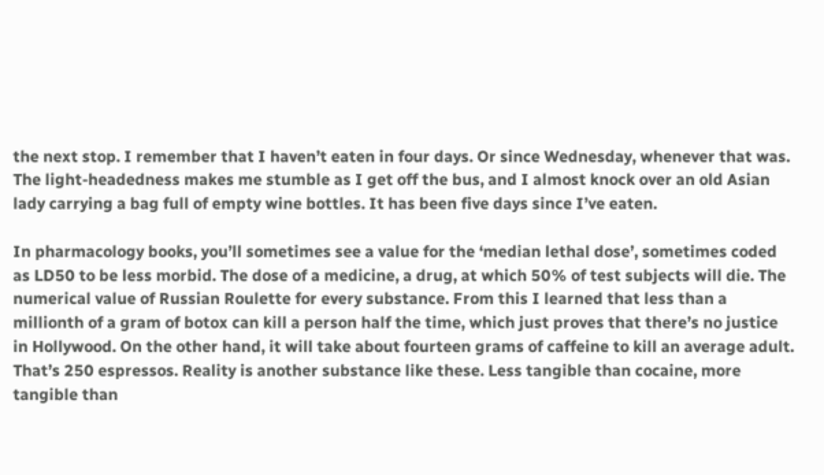the next stop. I remember that I haven’t eaten in four days. Or since Wednesday, whenever that was. The light-headedness makes me stumble as I get off the bus, and I almost knock over an old Asian lady carrying a bag full of empty wine bottles. It has been five days since I’ve eaten.

In pharmacology books, you’ll sometimes see a value for the ‘median lethal dose’, sometimes coded as LD50 to be less morbid. The dose of a medicine, a drug, at which 50% of test subjects will die. The numerical value of Russian Roulette for every substance. From this I learned that less than a millionth of a gram of botox can kill a person half the time, which just proves that there’s no justice in Hollywood. On the other hand, it will take about fourteen grams of caffeine to kill an average adult. That’s 250 espressos. Reality is another substance like these. Less tangible than cocaine, more tangible than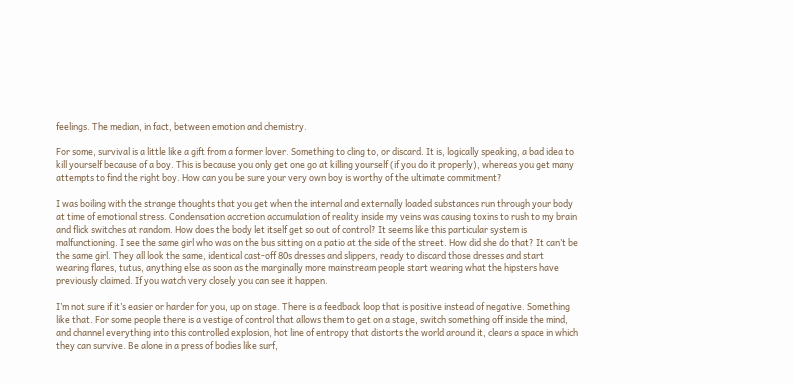feelings. The median, in fact, between emotion and chemistry.

For some, survival is a little like a gift from a former lover. Something to cling to, or discard. It is, logically speaking, a bad idea to kill yourself because of a boy. This is because you only get one go at killing yourself (if you do it properly), whereas you get many attempts to find the right boy. How can you be sure your very own boy is worthy of the ultimate commitment?

I was boiling with the strange thoughts that you get when the internal and externally loaded substances run through your body at time of emotional stress. Condensation accretion accumulation of reality inside my veins was causing toxins to rush to my brain and flick switches at random. How does the body let itself get so out of control? It seems like this particular system is malfunctioning. I see the same girl who was on the bus sitting on a patio at the side of the street. How did she do that? It can’t be the same girl. They all look the same, identical cast-off 80s dresses and slippers, ready to discard those dresses and start wearing flares, tutus, anything else as soon as the marginally more mainstream people start wearing what the hipsters have previously claimed. If you watch very closely you can see it happen.

I’m not sure if it’s easier or harder for you, up on stage. There is a feedback loop that is positive instead of negative. Something like that. For some people there is a vestige of control that allows them to get on a stage, switch something off inside the mind, and channel everything into this controlled explosion, hot line of entropy that distorts the world around it, clears a space in which they can survive. Be alone in a press of bodies like surf,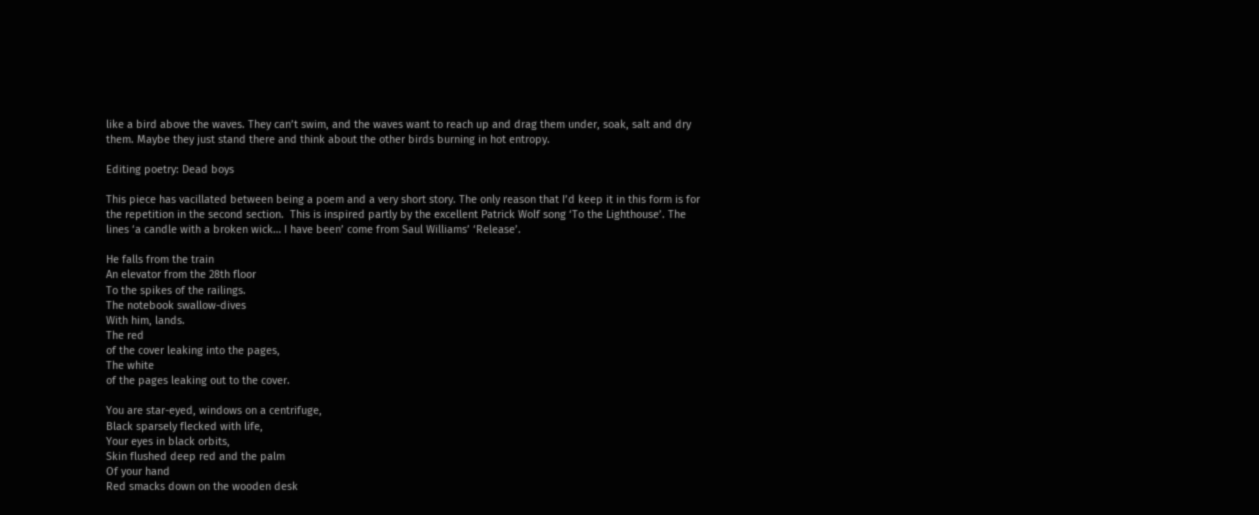like a bird above the waves. They can’t swim, and the waves want to reach up and drag them under, soak, salt and dry them. Maybe they just stand there and think about the other birds burning in hot entropy.

Editing poetry: Dead boys

This piece has vacillated between being a poem and a very short story. The only reason that I’d keep it in this form is for the repetition in the second section.  This is inspired partly by the excellent Patrick Wolf song ‘To the Lighthouse’. The lines ‘a candle with a broken wick… I have been’ come from Saul Williams’ ‘Release’.

He falls from the train
An elevator from the 28th floor
To the spikes of the railings.
The notebook swallow-dives
With him, lands.
The red
of the cover leaking into the pages,
The white
of the pages leaking out to the cover.

You are star-eyed, windows on a centrifuge,
Black sparsely flecked with life,
Your eyes in black orbits,
Skin flushed deep red and the palm
Of your hand
Red smacks down on the wooden desk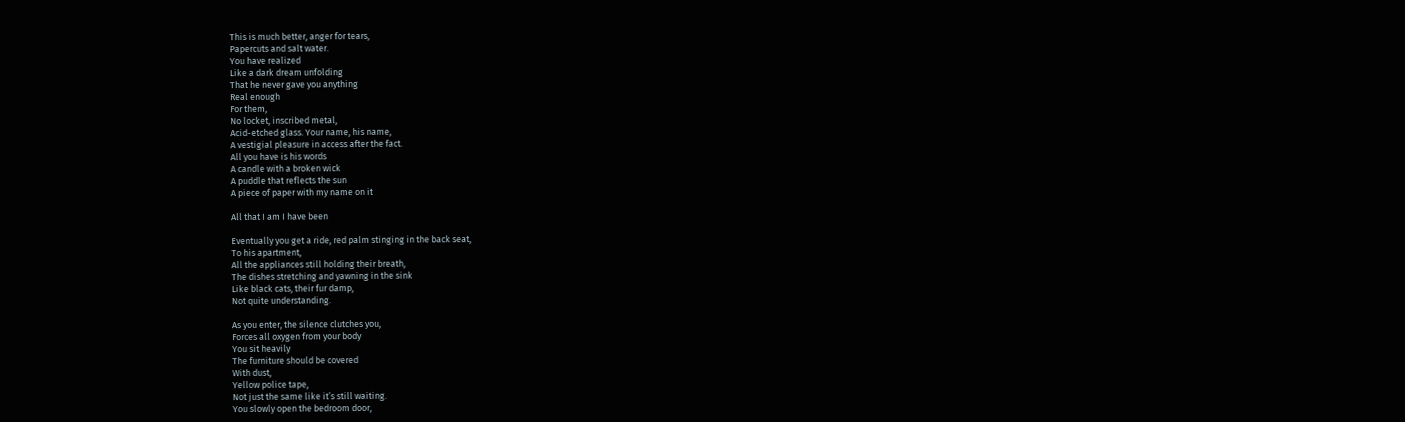This is much better, anger for tears,
Papercuts and salt water.
You have realized
Like a dark dream unfolding
That he never gave you anything
Real enough
For them,
No locket, inscribed metal,
Acid-etched glass. Your name, his name,
A vestigial pleasure in access after the fact.
All you have is his words
A candle with a broken wick
A puddle that reflects the sun
A piece of paper with my name on it

All that I am I have been

Eventually you get a ride, red palm stinging in the back seat,
To his apartment,
All the appliances still holding their breath,
The dishes stretching and yawning in the sink
Like black cats, their fur damp,
Not quite understanding.

As you enter, the silence clutches you,
Forces all oxygen from your body
You sit heavily
The furniture should be covered
With dust,
Yellow police tape,
Not just the same like it’s still waiting.
You slowly open the bedroom door,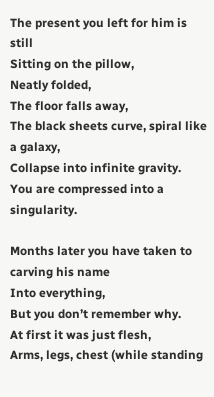The present you left for him is still
Sitting on the pillow,
Neatly folded,
The floor falls away,
The black sheets curve, spiral like a galaxy,
Collapse into infinite gravity.
You are compressed into a singularity.

Months later you have taken to carving his name
Into everything,
But you don’t remember why.
At first it was just flesh,
Arms, legs, chest (while standing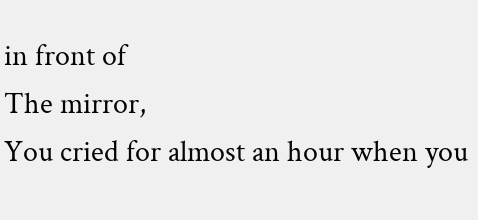in front of
The mirror,
You cried for almost an hour when you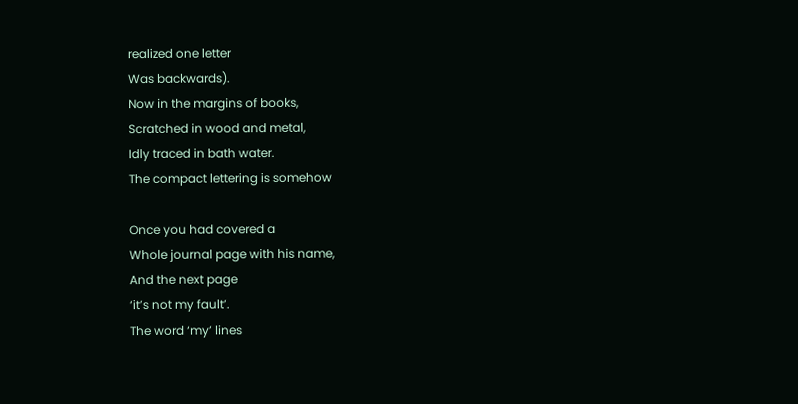realized one letter
Was backwards).
Now in the margins of books,
Scratched in wood and metal,
Idly traced in bath water.
The compact lettering is somehow

Once you had covered a
Whole journal page with his name,
And the next page
‘it’s not my fault’.
The word ‘my’ lines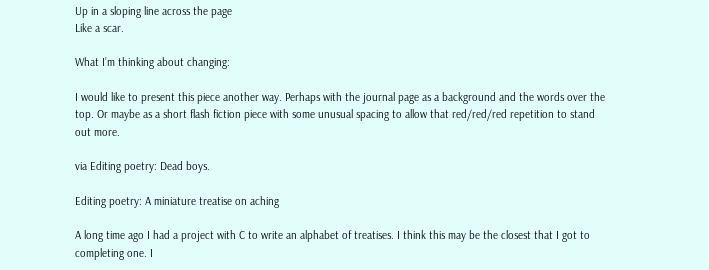Up in a sloping line across the page
Like a scar.

What I’m thinking about changing:

I would like to present this piece another way. Perhaps with the journal page as a background and the words over the top. Or maybe as a short flash fiction piece with some unusual spacing to allow that red/red/red repetition to stand out more.

via Editing poetry: Dead boys.

Editing poetry: A miniature treatise on aching

A long time ago I had a project with C to write an alphabet of treatises. I think this may be the closest that I got to completing one. I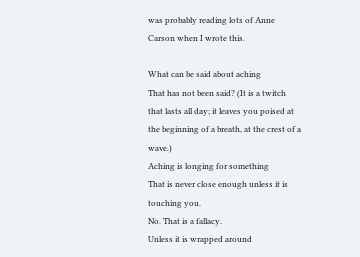was probably reading lots of Anne Carson when I wrote this.

What can be said about aching
That has not been said? (It is a twitch that lasts all day; it leaves you poised at the beginning of a breath, at the crest of a wave.)
Aching is longing for something
That is never close enough unless it is touching you.
No. That is a fallacy.
Unless it is wrapped around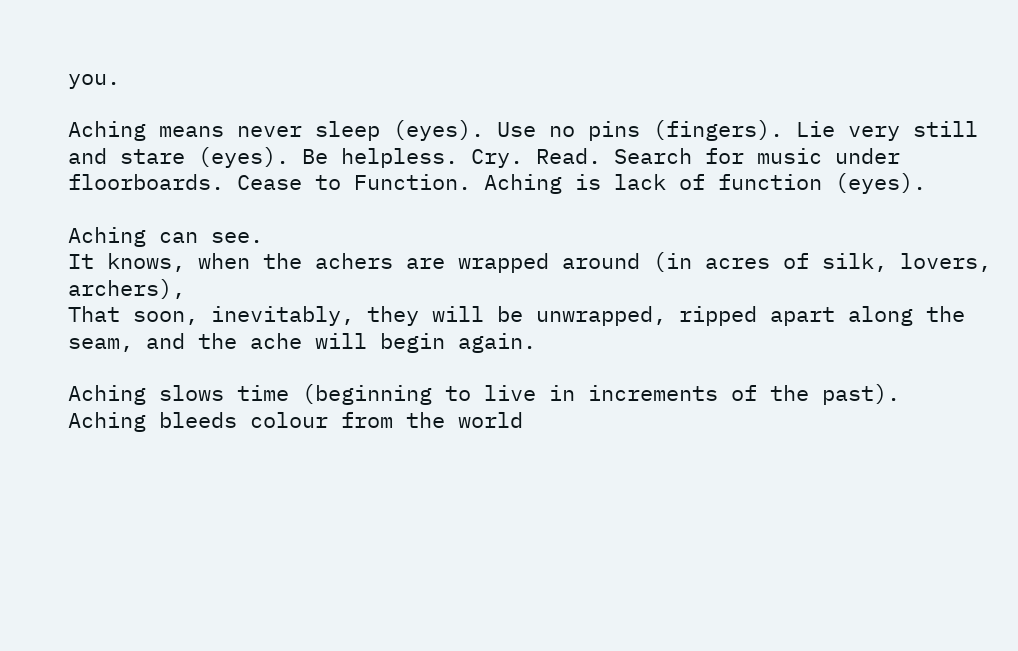you.

Aching means never sleep (eyes). Use no pins (fingers). Lie very still and stare (eyes). Be helpless. Cry. Read. Search for music under floorboards. Cease to Function. Aching is lack of function (eyes).

Aching can see.
It knows, when the achers are wrapped around (in acres of silk, lovers, archers),
That soon, inevitably, they will be unwrapped, ripped apart along the seam, and the ache will begin again.

Aching slows time (beginning to live in increments of the past).
Aching bleeds colour from the world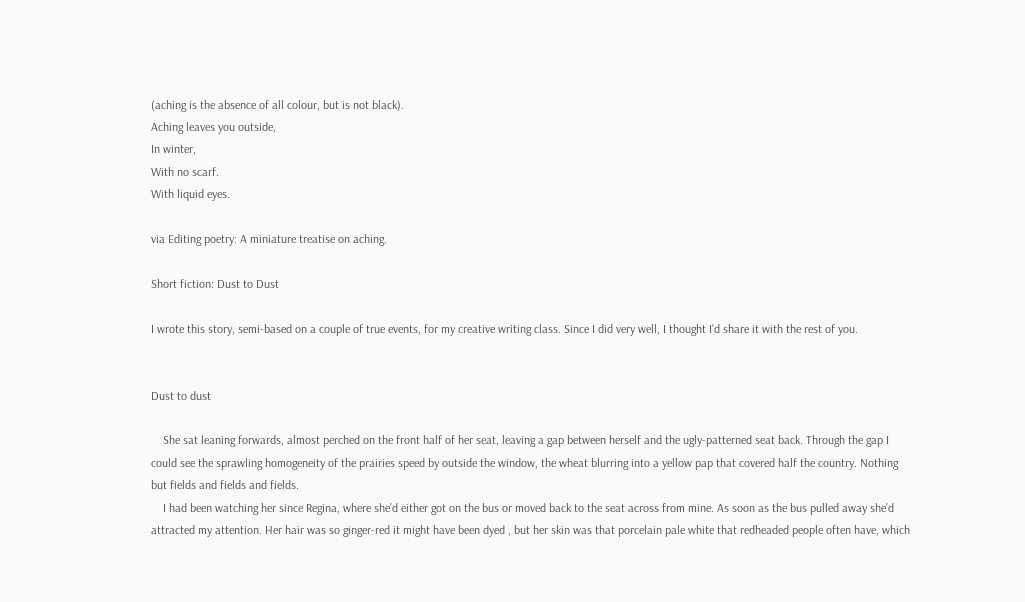(aching is the absence of all colour, but is not black).
Aching leaves you outside,
In winter,
With no scarf.
With liquid eyes.

via Editing poetry: A miniature treatise on aching.

Short fiction: Dust to Dust

I wrote this story, semi-based on a couple of true events, for my creative writing class. Since I did very well, I thought I’d share it with the rest of you.


Dust to dust

    She sat leaning forwards, almost perched on the front half of her seat, leaving a gap between herself and the ugly-patterned seat back. Through the gap I could see the sprawling homogeneity of the prairies speed by outside the window, the wheat blurring into a yellow pap that covered half the country. Nothing but fields and fields and fields.
    I had been watching her since Regina, where she’d either got on the bus or moved back to the seat across from mine. As soon as the bus pulled away she’d attracted my attention. Her hair was so ginger-red it might have been dyed , but her skin was that porcelain pale white that redheaded people often have, which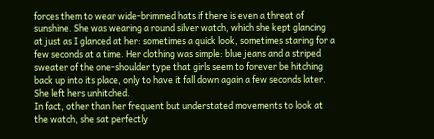forces them to wear wide-brimmed hats if there is even a threat of sunshine. She was wearing a round silver watch, which she kept glancing at just as I glanced at her: sometimes a quick look, sometimes staring for a few seconds at a time. Her clothing was simple: blue jeans and a striped sweater of the one-shoulder type that girls seem to forever be hitching back up into its place, only to have it fall down again a few seconds later. She left hers unhitched.
In fact, other than her frequent but understated movements to look at the watch, she sat perfectly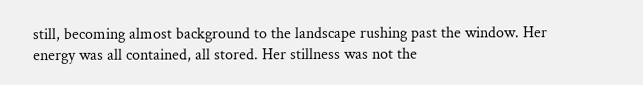still, becoming almost background to the landscape rushing past the window. Her energy was all contained, all stored. Her stillness was not the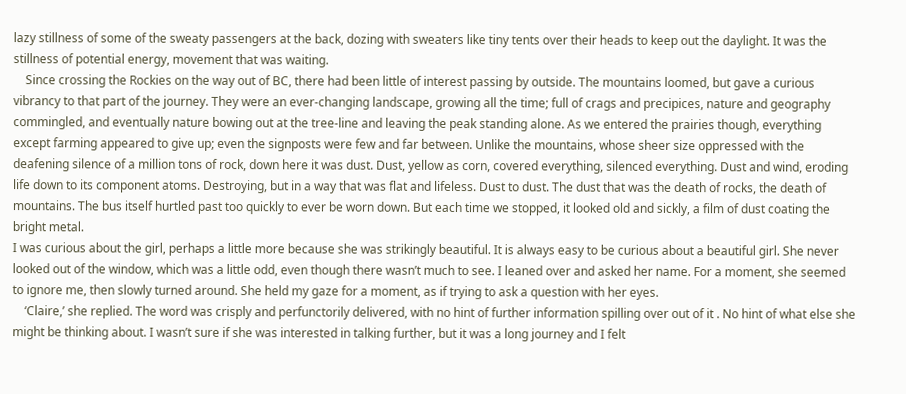lazy stillness of some of the sweaty passengers at the back, dozing with sweaters like tiny tents over their heads to keep out the daylight. It was the stillness of potential energy, movement that was waiting.
    Since crossing the Rockies on the way out of BC, there had been little of interest passing by outside. The mountains loomed, but gave a curious vibrancy to that part of the journey. They were an ever-changing landscape, growing all the time; full of crags and precipices, nature and geography commingled, and eventually nature bowing out at the tree-line and leaving the peak standing alone. As we entered the prairies though, everything except farming appeared to give up; even the signposts were few and far between. Unlike the mountains, whose sheer size oppressed with the deafening silence of a million tons of rock, down here it was dust. Dust, yellow as corn, covered everything, silenced everything. Dust and wind, eroding life down to its component atoms. Destroying, but in a way that was flat and lifeless. Dust to dust. The dust that was the death of rocks, the death of mountains. The bus itself hurtled past too quickly to ever be worn down. But each time we stopped, it looked old and sickly, a film of dust coating the bright metal.
I was curious about the girl, perhaps a little more because she was strikingly beautiful. It is always easy to be curious about a beautiful girl. She never looked out of the window, which was a little odd, even though there wasn’t much to see. I leaned over and asked her name. For a moment, she seemed to ignore me, then slowly turned around. She held my gaze for a moment, as if trying to ask a question with her eyes.
    ‘Claire,’ she replied. The word was crisply and perfunctorily delivered, with no hint of further information spilling over out of it . No hint of what else she might be thinking about. I wasn’t sure if she was interested in talking further, but it was a long journey and I felt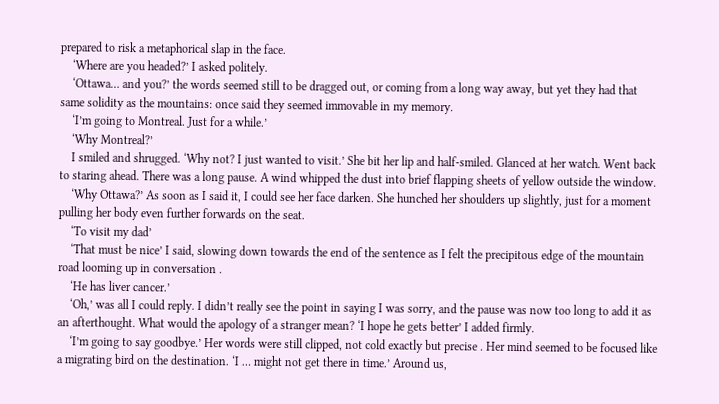prepared to risk a metaphorical slap in the face.
    ‘Where are you headed?’ I asked politely.
    ‘Ottawa… and you?’ the words seemed still to be dragged out, or coming from a long way away, but yet they had that same solidity as the mountains: once said they seemed immovable in my memory.
    ‘I’m going to Montreal. Just for a while.’
    ‘Why Montreal?’
    I smiled and shrugged. ‘Why not? I just wanted to visit.’ She bit her lip and half-smiled. Glanced at her watch. Went back to staring ahead. There was a long pause. A wind whipped the dust into brief flapping sheets of yellow outside the window.
    ‘Why Ottawa?’ As soon as I said it, I could see her face darken. She hunched her shoulders up slightly, just for a moment pulling her body even further forwards on the seat.
    ‘To visit my dad’
    ‘That must be nice’ I said, slowing down towards the end of the sentence as I felt the precipitous edge of the mountain road looming up in conversation .
    ‘He has liver cancer.’
    ‘Oh,’ was all I could reply. I didn’t really see the point in saying I was sorry, and the pause was now too long to add it as an afterthought. What would the apology of a stranger mean? ‘I hope he gets better’ I added firmly.
    ‘I’m going to say goodbye.’ Her words were still clipped, not cold exactly but precise . Her mind seemed to be focused like a migrating bird on the destination. ‘I … might not get there in time.’ Around us,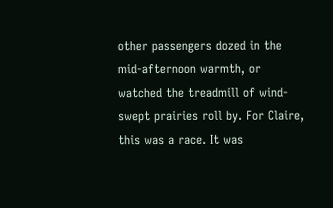other passengers dozed in the mid-afternoon warmth, or watched the treadmill of wind-swept prairies roll by. For Claire, this was a race. It was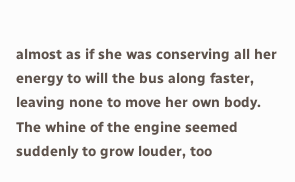almost as if she was conserving all her energy to will the bus along faster, leaving none to move her own body. The whine of the engine seemed suddenly to grow louder, too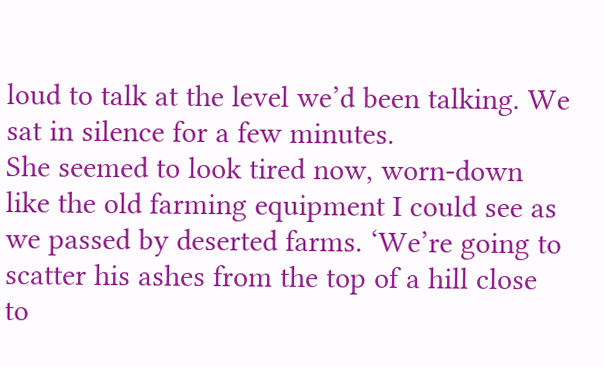loud to talk at the level we’d been talking. We sat in silence for a few minutes.
She seemed to look tired now, worn-down like the old farming equipment I could see as we passed by deserted farms. ‘We’re going to scatter his ashes from the top of a hill close to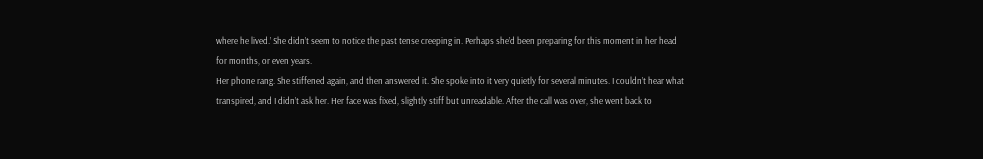where he lived.’ She didn’t seem to notice the past tense creeping in. Perhaps she’d been preparing for this moment in her head for months, or even years.
Her phone rang. She stiffened again, and then answered it. She spoke into it very quietly for several minutes. I couldn’t hear what transpired, and I didn’t ask her. Her face was fixed, slightly stiff but unreadable. After the call was over, she went back to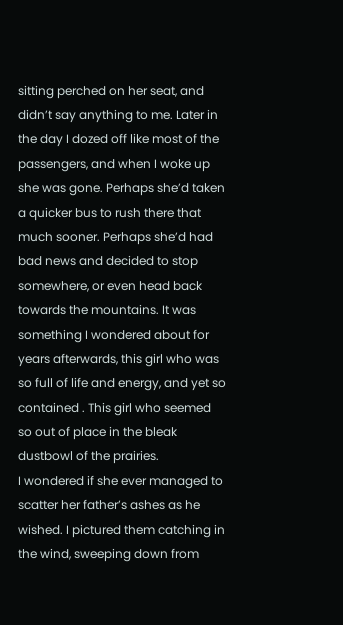sitting perched on her seat, and didn’t say anything to me. Later in the day I dozed off like most of the passengers, and when I woke up she was gone. Perhaps she’d taken a quicker bus to rush there that much sooner. Perhaps she’d had bad news and decided to stop somewhere, or even head back towards the mountains. It was something I wondered about for years afterwards, this girl who was so full of life and energy, and yet so contained . This girl who seemed so out of place in the bleak dustbowl of the prairies.
I wondered if she ever managed to scatter her father’s ashes as he wished. I pictured them catching in the wind, sweeping down from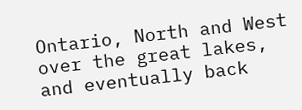Ontario, North and West over the great lakes, and eventually back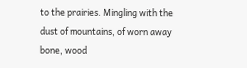to the prairies. Mingling with the dust of mountains, of worn away bone, wood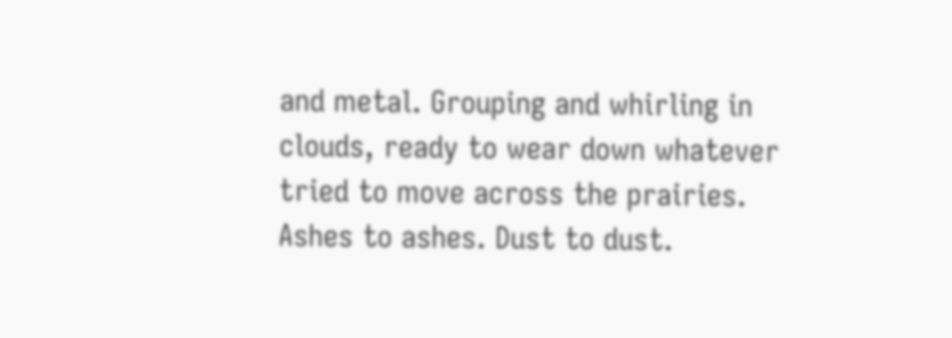and metal. Grouping and whirling in clouds, ready to wear down whatever tried to move across the prairies. Ashes to ashes. Dust to dust.